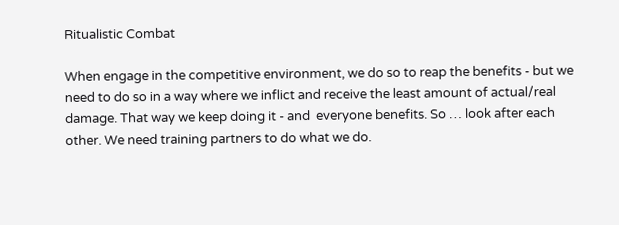Ritualistic Combat

When engage in the competitive environment, we do so to reap the benefits - but we need to do so in a way where we inflict and receive the least amount of actual/real damage. That way we keep doing it - and  everyone benefits. So … look after each other. We need training partners to do what we do.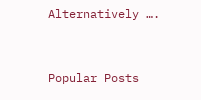Alternatively ….


Popular Posts